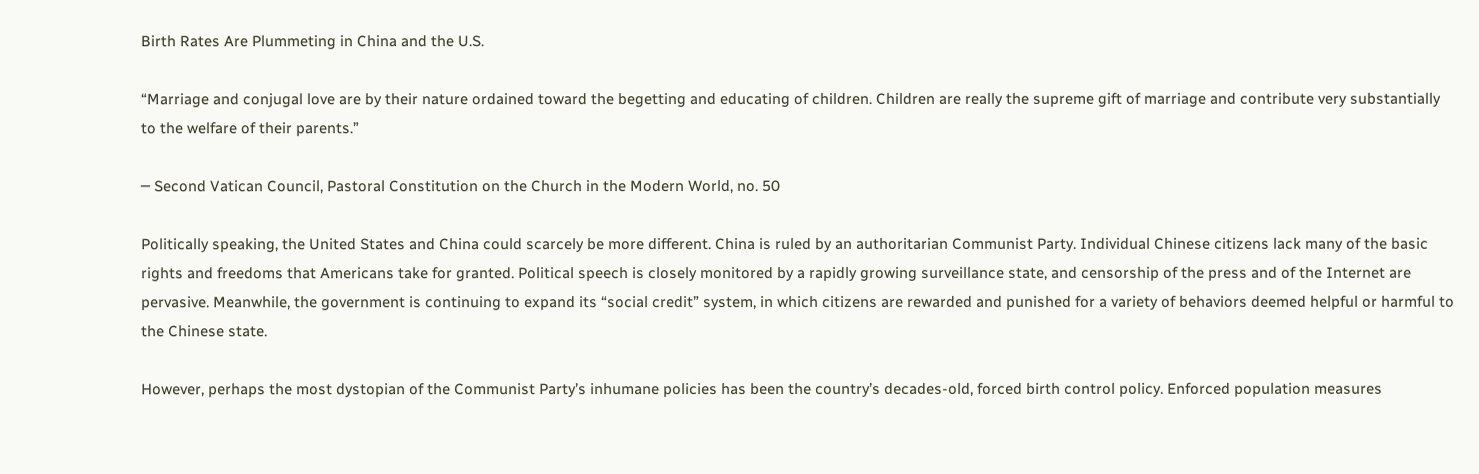Birth Rates Are Plummeting in China and the U.S.

“Marriage and conjugal love are by their nature ordained toward the begetting and educating of children. Children are really the supreme gift of marriage and contribute very substantially to the welfare of their parents.”

─ Second Vatican Council, Pastoral Constitution on the Church in the Modern World, no. 50

Politically speaking, the United States and China could scarcely be more different. China is ruled by an authoritarian Communist Party. Individual Chinese citizens lack many of the basic rights and freedoms that Americans take for granted. Political speech is closely monitored by a rapidly growing surveillance state, and censorship of the press and of the Internet are pervasive. Meanwhile, the government is continuing to expand its “social credit” system, in which citizens are rewarded and punished for a variety of behaviors deemed helpful or harmful to the Chinese state.

However, perhaps the most dystopian of the Communist Party’s inhumane policies has been the country’s decades-old, forced birth control policy. Enforced population measures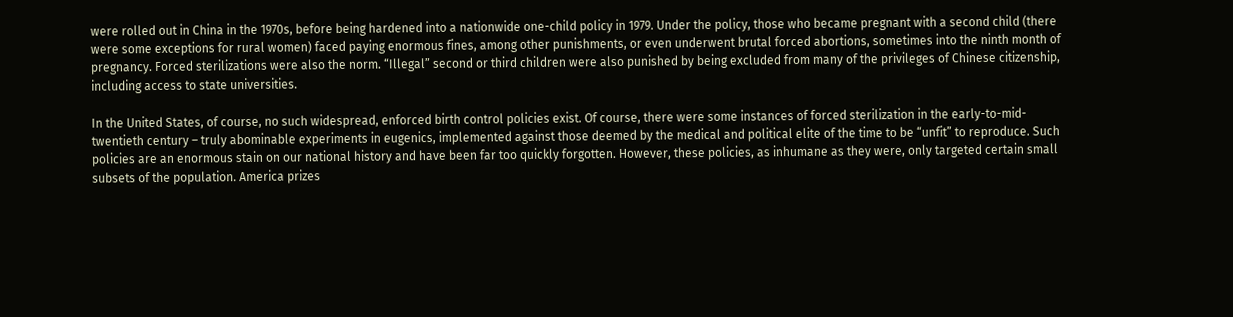were rolled out in China in the 1970s, before being hardened into a nationwide one-child policy in 1979. Under the policy, those who became pregnant with a second child (there were some exceptions for rural women) faced paying enormous fines, among other punishments, or even underwent brutal forced abortions, sometimes into the ninth month of pregnancy. Forced sterilizations were also the norm. “Illegal” second or third children were also punished by being excluded from many of the privileges of Chinese citizenship, including access to state universities.

In the United States, of course, no such widespread, enforced birth control policies exist. Of course, there were some instances of forced sterilization in the early-to-mid-twentieth century – truly abominable experiments in eugenics, implemented against those deemed by the medical and political elite of the time to be “unfit” to reproduce. Such policies are an enormous stain on our national history and have been far too quickly forgotten. However, these policies, as inhumane as they were, only targeted certain small subsets of the population. America prizes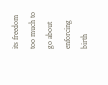its freedom too much to go about enforcing birth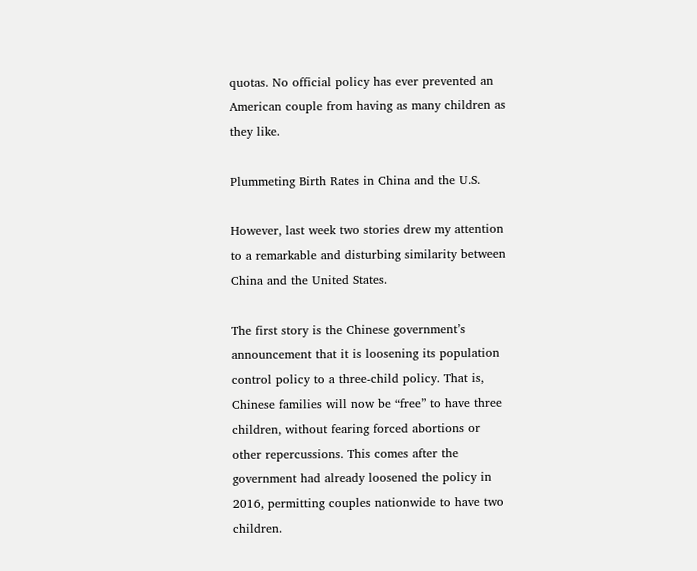quotas. No official policy has ever prevented an American couple from having as many children as they like.

Plummeting Birth Rates in China and the U.S.

However, last week two stories drew my attention to a remarkable and disturbing similarity between China and the United States.

The first story is the Chinese government’s announcement that it is loosening its population control policy to a three-child policy. That is, Chinese families will now be “free” to have three children, without fearing forced abortions or other repercussions. This comes after the government had already loosened the policy in 2016, permitting couples nationwide to have two children.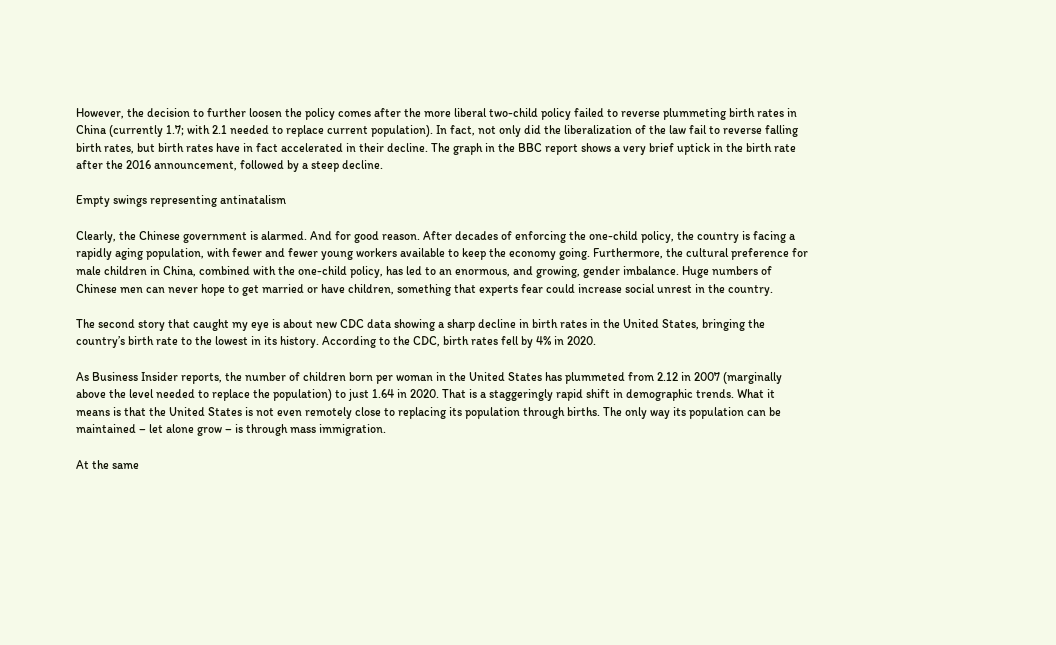However, the decision to further loosen the policy comes after the more liberal two-child policy failed to reverse plummeting birth rates in China (currently 1.7; with 2.1 needed to replace current population). In fact, not only did the liberalization of the law fail to reverse falling birth rates, but birth rates have in fact accelerated in their decline. The graph in the BBC report shows a very brief uptick in the birth rate after the 2016 announcement, followed by a steep decline.

Empty swings representing antinatalism

Clearly, the Chinese government is alarmed. And for good reason. After decades of enforcing the one-child policy, the country is facing a rapidly aging population, with fewer and fewer young workers available to keep the economy going. Furthermore, the cultural preference for male children in China, combined with the one-child policy, has led to an enormous, and growing, gender imbalance. Huge numbers of Chinese men can never hope to get married or have children, something that experts fear could increase social unrest in the country.

The second story that caught my eye is about new CDC data showing a sharp decline in birth rates in the United States, bringing the country’s birth rate to the lowest in its history. According to the CDC, birth rates fell by 4% in 2020.

As Business Insider reports, the number of children born per woman in the United States has plummeted from 2.12 in 2007 (marginally above the level needed to replace the population) to just 1.64 in 2020. That is a staggeringly rapid shift in demographic trends. What it means is that the United States is not even remotely close to replacing its population through births. The only way its population can be maintained – let alone grow – is through mass immigration.

At the same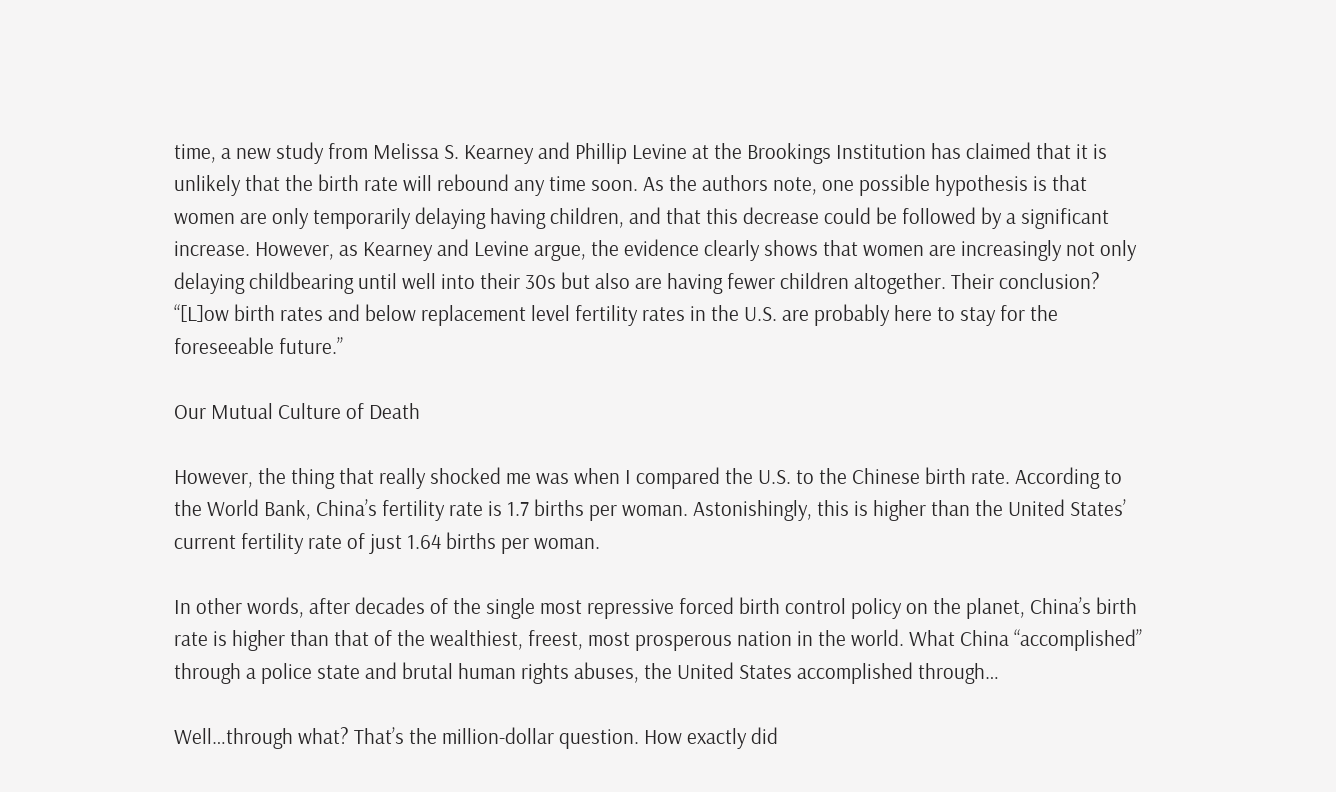time, a new study from Melissa S. Kearney and Phillip Levine at the Brookings Institution has claimed that it is unlikely that the birth rate will rebound any time soon. As the authors note, one possible hypothesis is that women are only temporarily delaying having children, and that this decrease could be followed by a significant increase. However, as Kearney and Levine argue, the evidence clearly shows that women are increasingly not only delaying childbearing until well into their 30s but also are having fewer children altogether. Their conclusion? “[L]ow birth rates and below replacement level fertility rates in the U.S. are probably here to stay for the foreseeable future.”

Our Mutual Culture of Death

However, the thing that really shocked me was when I compared the U.S. to the Chinese birth rate. According to the World Bank, China’s fertility rate is 1.7 births per woman. Astonishingly, this is higher than the United States’ current fertility rate of just 1.64 births per woman.

In other words, after decades of the single most repressive forced birth control policy on the planet, China’s birth rate is higher than that of the wealthiest, freest, most prosperous nation in the world. What China “accomplished” through a police state and brutal human rights abuses, the United States accomplished through…

Well…through what? That’s the million-dollar question. How exactly did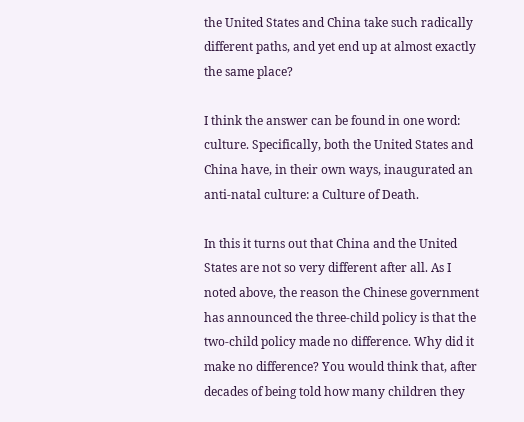the United States and China take such radically different paths, and yet end up at almost exactly the same place?

I think the answer can be found in one word: culture. Specifically, both the United States and China have, in their own ways, inaugurated an anti-natal culture: a Culture of Death.

In this it turns out that China and the United States are not so very different after all. As I noted above, the reason the Chinese government has announced the three-child policy is that the two-child policy made no difference. Why did it make no difference? You would think that, after decades of being told how many children they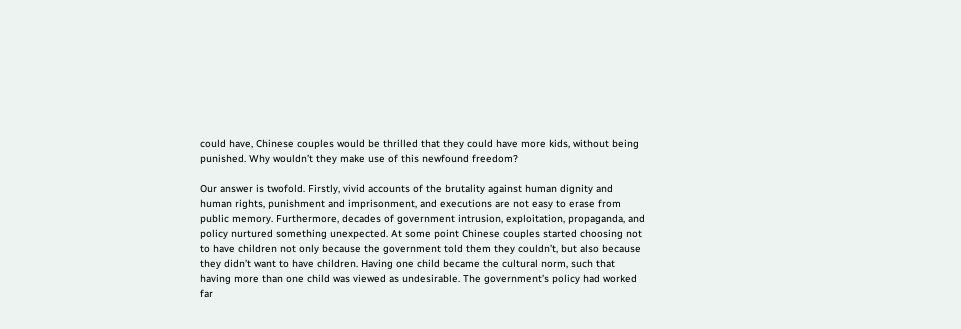could have, Chinese couples would be thrilled that they could have more kids, without being punished. Why wouldn’t they make use of this newfound freedom?

Our answer is twofold. Firstly, vivid accounts of the brutality against human dignity and human rights, punishment and imprisonment, and executions are not easy to erase from public memory. Furthermore, decades of government intrusion, exploitation, propaganda, and policy nurtured something unexpected. At some point Chinese couples started choosing not to have children not only because the government told them they couldn’t, but also because they didn’t want to have children. Having one child became the cultural norm, such that having more than one child was viewed as undesirable. The government’s policy had worked far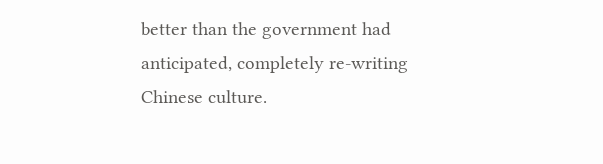better than the government had anticipated, completely re-writing Chinese culture.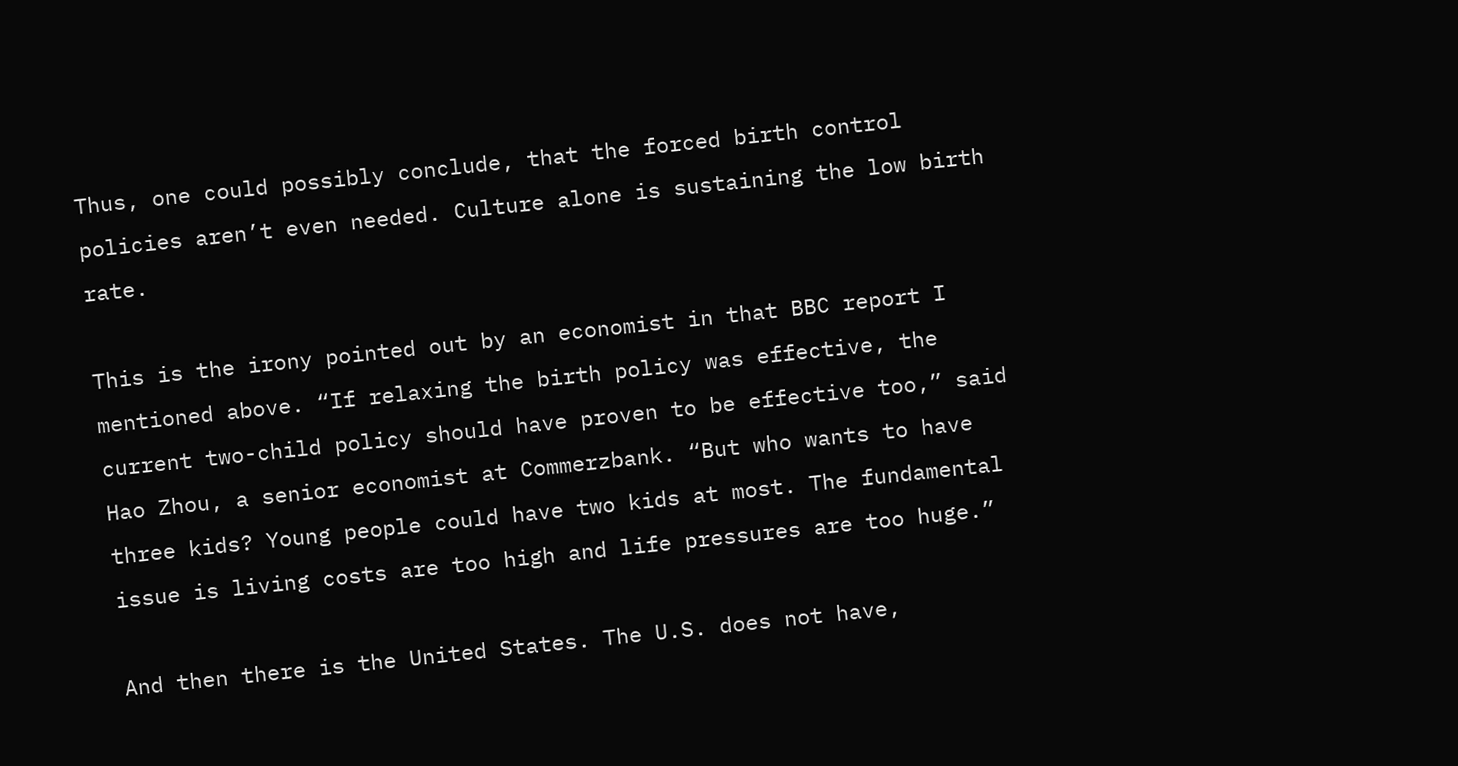Thus, one could possibly conclude, that the forced birth control policies aren’t even needed. Culture alone is sustaining the low birth rate.

This is the irony pointed out by an economist in that BBC report I mentioned above. “If relaxing the birth policy was effective, the current two-child policy should have proven to be effective too,” said Hao Zhou, a senior economist at Commerzbank. “But who wants to have three kids? Young people could have two kids at most. The fundamental issue is living costs are too high and life pressures are too huge.”

And then there is the United States. The U.S. does not have,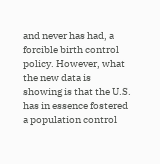and never has had, a forcible birth control policy. However, what the new data is showing is that the U.S. has in essence fostered a population control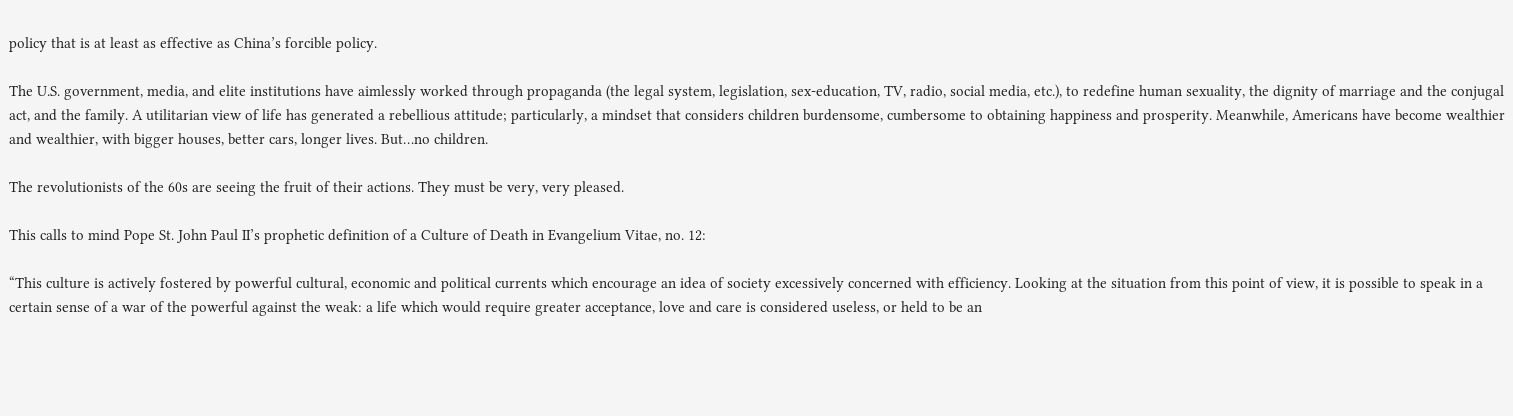policy that is at least as effective as China’s forcible policy.

The U.S. government, media, and elite institutions have aimlessly worked through propaganda (the legal system, legislation, sex-education, TV, radio, social media, etc.), to redefine human sexuality, the dignity of marriage and the conjugal act, and the family. A utilitarian view of life has generated a rebellious attitude; particularly, a mindset that considers children burdensome, cumbersome to obtaining happiness and prosperity. Meanwhile, Americans have become wealthier and wealthier, with bigger houses, better cars, longer lives. But…no children.

The revolutionists of the 60s are seeing the fruit of their actions. They must be very, very pleased.

This calls to mind Pope St. John Paul II’s prophetic definition of a Culture of Death in Evangelium Vitae, no. 12:

“This culture is actively fostered by powerful cultural, economic and political currents which encourage an idea of society excessively concerned with efficiency. Looking at the situation from this point of view, it is possible to speak in a certain sense of a war of the powerful against the weak: a life which would require greater acceptance, love and care is considered useless, or held to be an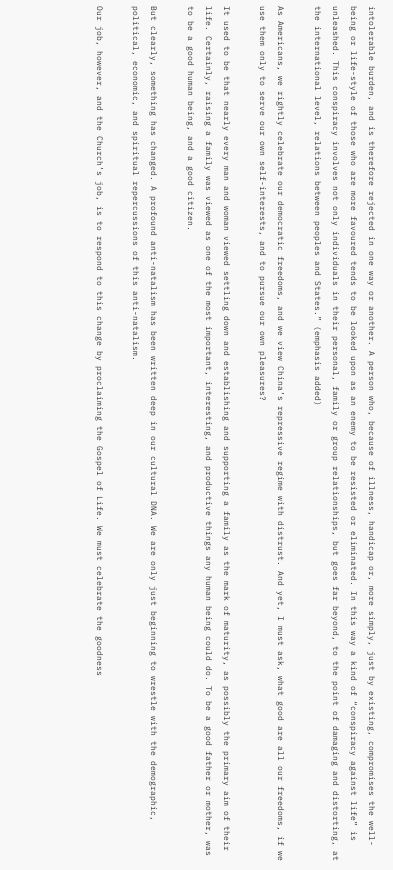intolerable burden, and is therefore rejected in one way or another. A person who, because of illness, handicap or, more simply, just by existing, compromises the well-being or life-style of those who are more favoured tends to be looked upon as an enemy to be resisted or eliminated. In this way a kind of “conspiracy against life” is unleashed. This conspiracy involves not only individuals in their personal, family or group relationships, but goes far beyond, to the point of damaging and distorting, at the international level, relations between peoples and States.” (emphasis added)

As Americans, we rightly celebrate our democratic freedoms, and we view China’s repressive regime with distrust. And yet, I must ask, what good are all our freedoms, if we use them only to serve our own self-interests, and to pursue our own pleasures?

It used to be that nearly every man and woman viewed settling down and establishing and supporting a family as the mark of maturity, as possibly the primary aim of their life. Certainly, raising a family was viewed as one of the most important, interesting, and productive things any human being could do. To be a good father or mother, was to be a good human being, and a good citizen.

But clearly, something has changed. A profound anti-natalism has been written deep in our cultural DNA. We are only just beginning to wrestle with the demographic, political, economic, and spiritual repercussions of this anti-natalism.

Our job, however, and the Church’s job, is to respond to this change by proclaiming the Gospel of Life. We must celebrate the goodness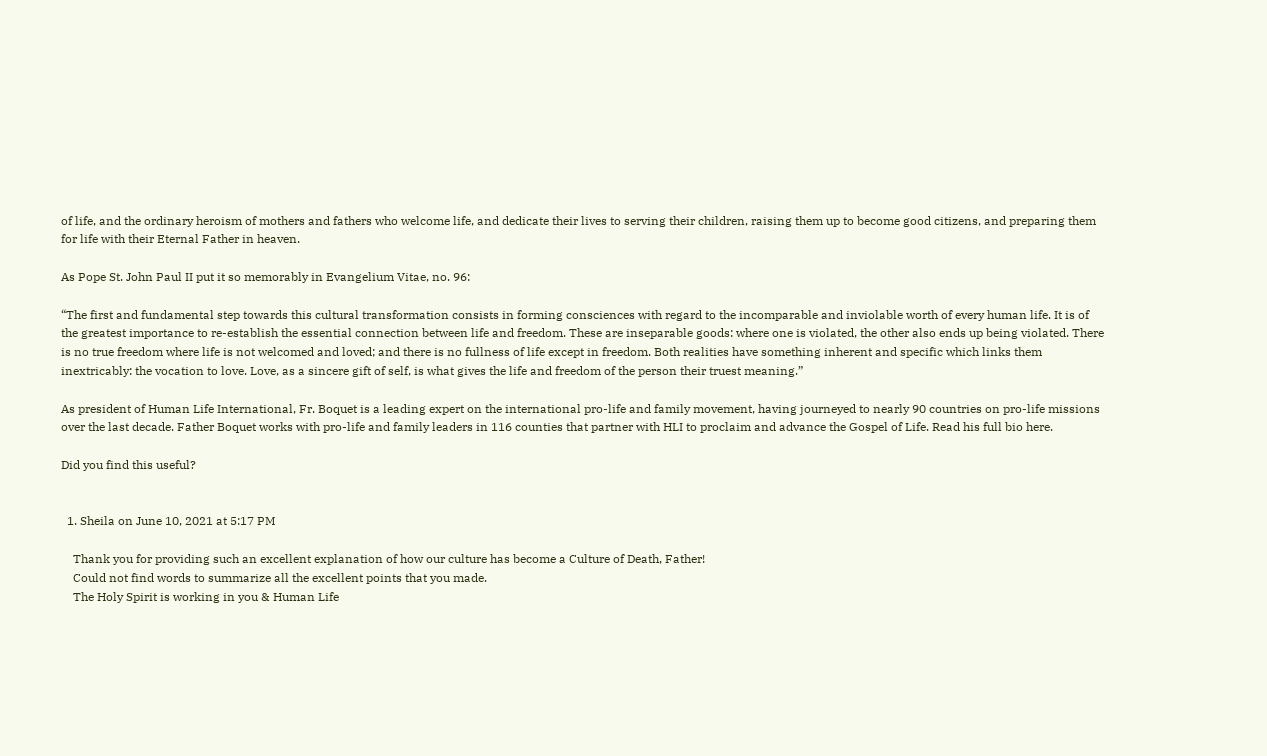of life, and the ordinary heroism of mothers and fathers who welcome life, and dedicate their lives to serving their children, raising them up to become good citizens, and preparing them for life with their Eternal Father in heaven.

As Pope St. John Paul II put it so memorably in Evangelium Vitae, no. 96:

“The first and fundamental step towards this cultural transformation consists in forming consciences with regard to the incomparable and inviolable worth of every human life. It is of the greatest importance to re-establish the essential connection between life and freedom. These are inseparable goods: where one is violated, the other also ends up being violated. There is no true freedom where life is not welcomed and loved; and there is no fullness of life except in freedom. Both realities have something inherent and specific which links them inextricably: the vocation to love. Love, as a sincere gift of self, is what gives the life and freedom of the person their truest meaning.”

As president of Human Life International, Fr. Boquet is a leading expert on the international pro-life and family movement, having journeyed to nearly 90 countries on pro-life missions over the last decade. Father Boquet works with pro-life and family leaders in 116 counties that partner with HLI to proclaim and advance the Gospel of Life. Read his full bio here.

Did you find this useful?


  1. Sheila on June 10, 2021 at 5:17 PM

    Thank you for providing such an excellent explanation of how our culture has become a Culture of Death, Father!
    Could not find words to summarize all the excellent points that you made.
    The Holy Spirit is working in you & Human Life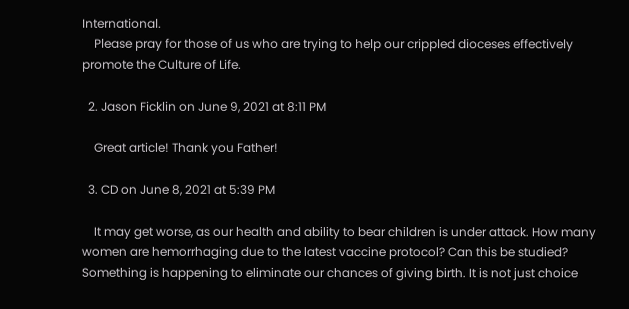International.
    Please pray for those of us who are trying to help our crippled dioceses effectively promote the Culture of Life.

  2. Jason Ficklin on June 9, 2021 at 8:11 PM

    Great article! Thank you Father!

  3. CD on June 8, 2021 at 5:39 PM

    It may get worse, as our health and ability to bear children is under attack. How many women are hemorrhaging due to the latest vaccine protocol? Can this be studied? Something is happening to eliminate our chances of giving birth. It is not just choice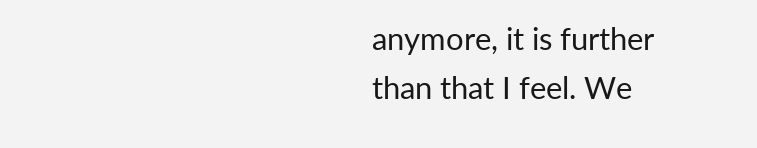anymore, it is further than that I feel. We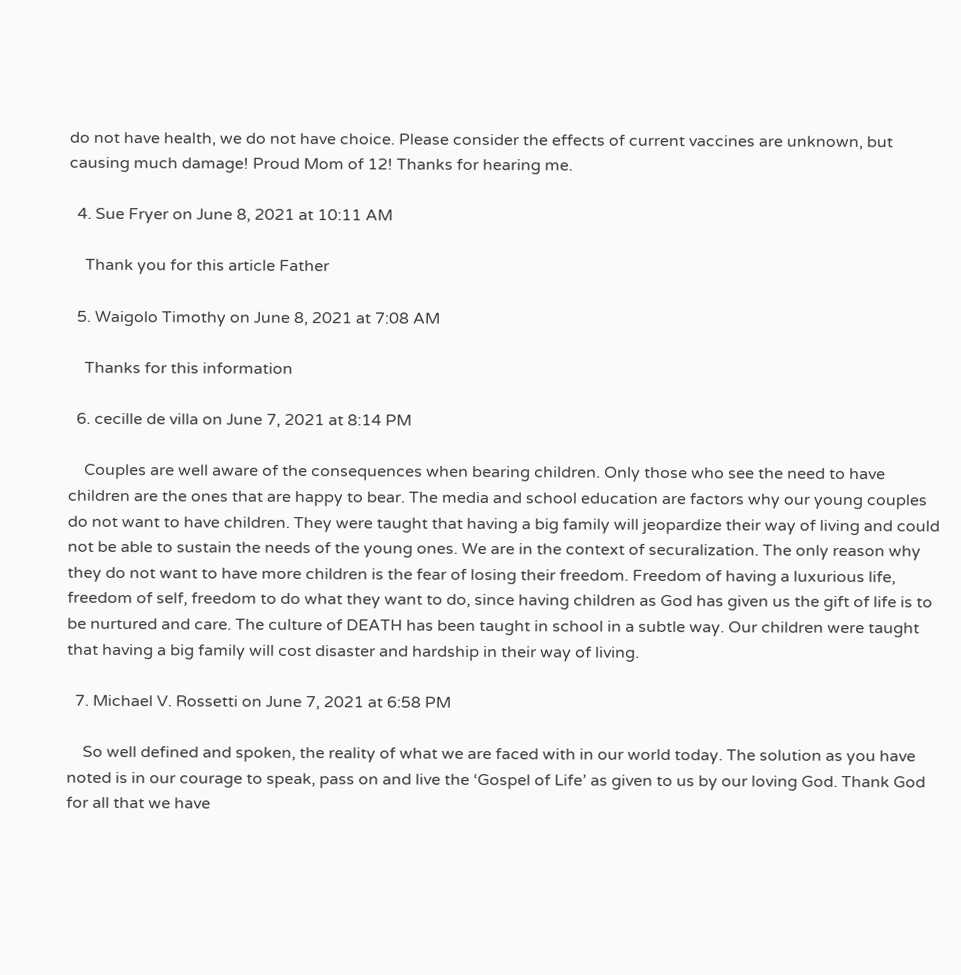do not have health, we do not have choice. Please consider the effects of current vaccines are unknown, but causing much damage! Proud Mom of 12! Thanks for hearing me.

  4. Sue Fryer on June 8, 2021 at 10:11 AM

    Thank you for this article Father

  5. Waigolo Timothy on June 8, 2021 at 7:08 AM

    Thanks for this information

  6. cecille de villa on June 7, 2021 at 8:14 PM

    Couples are well aware of the consequences when bearing children. Only those who see the need to have children are the ones that are happy to bear. The media and school education are factors why our young couples do not want to have children. They were taught that having a big family will jeopardize their way of living and could not be able to sustain the needs of the young ones. We are in the context of securalization. The only reason why they do not want to have more children is the fear of losing their freedom. Freedom of having a luxurious life, freedom of self, freedom to do what they want to do, since having children as God has given us the gift of life is to be nurtured and care. The culture of DEATH has been taught in school in a subtle way. Our children were taught that having a big family will cost disaster and hardship in their way of living.

  7. Michael V. Rossetti on June 7, 2021 at 6:58 PM

    So well defined and spoken, the reality of what we are faced with in our world today. The solution as you have noted is in our courage to speak, pass on and live the ‘Gospel of Life’ as given to us by our loving God. Thank God for all that we have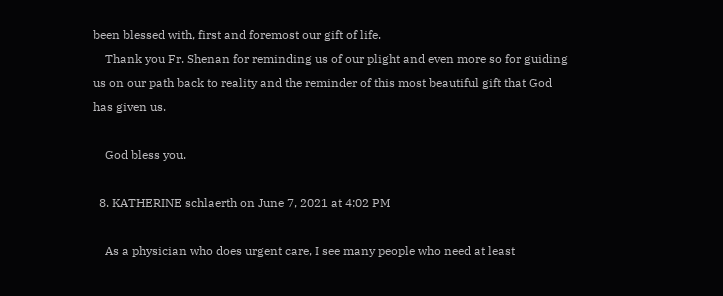been blessed with, first and foremost our gift of life.
    Thank you Fr. Shenan for reminding us of our plight and even more so for guiding us on our path back to reality and the reminder of this most beautiful gift that God has given us.

    God bless you.

  8. KATHERINE schlaerth on June 7, 2021 at 4:02 PM

    As a physician who does urgent care, I see many people who need at least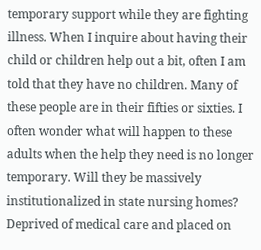temporary support while they are fighting illness. When I inquire about having their child or children help out a bit, often I am told that they have no children. Many of these people are in their fifties or sixties. I often wonder what will happen to these adults when the help they need is no longer temporary. Will they be massively institutionalized in state nursing homes? Deprived of medical care and placed on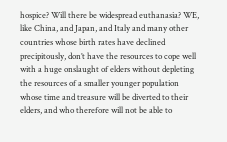hospice? Will there be widespread euthanasia? WE, like China, and Japan, and Italy and many other countries whose birth rates have declined precipitously, don’t have the resources to cope well with a huge onslaught of elders without depleting the resources of a smaller younger population whose time and treasure will be diverted to their elders, and who therefore will not be able to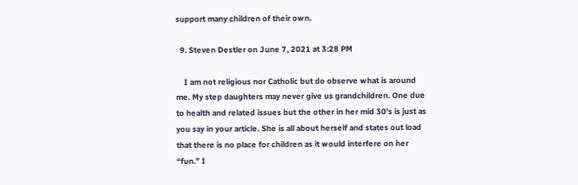support many children of their own.

  9. Steven Destler on June 7, 2021 at 3:28 PM

    I am not religious nor Catholic but do observe what is around me. My step daughters may never give us grandchildren. One due to health and related issues but the other in her mid 30’s is just as you say in your article. She is all about herself and states out load that there is no place for children as it would interfere on her “fun.” I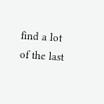find a lot of the last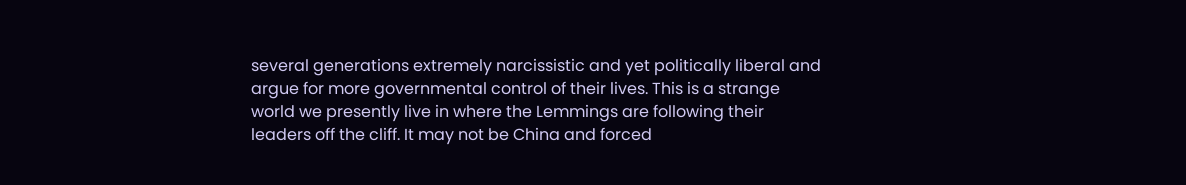several generations extremely narcissistic and yet politically liberal and argue for more governmental control of their lives. This is a strange world we presently live in where the Lemmings are following their leaders off the cliff. It may not be China and forced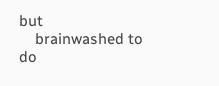but
    brainwashed to do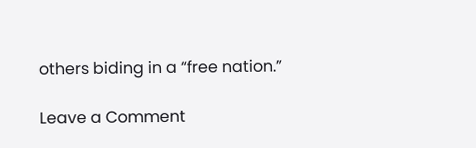others biding in a “free nation.”

Leave a Comment